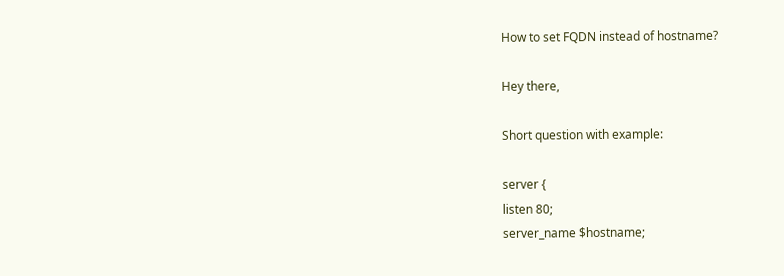How to set FQDN instead of hostname?

Hey there,

Short question with example:

server {
listen 80;
server_name $hostname;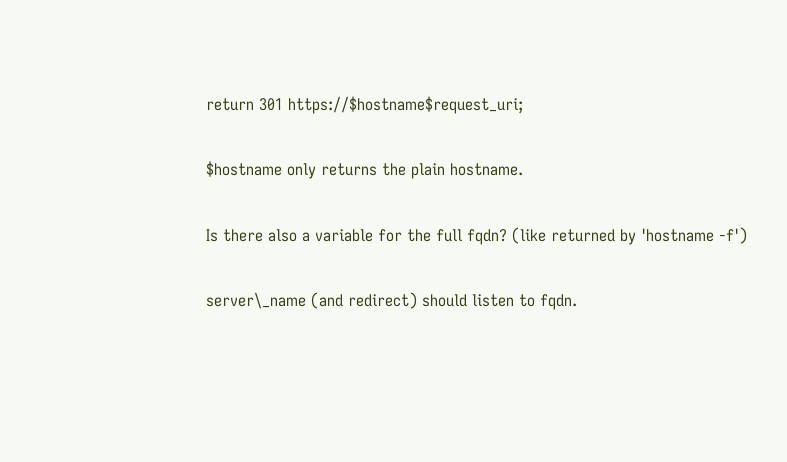return 301 https://$hostname$request_uri;

$hostname only returns the plain hostname.

Is there also a variable for the full fqdn? (like returned by 'hostname -f')

server\_name (and redirect) should listen to fqdn.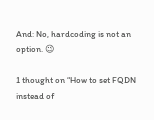And: No, hardcoding is not an option. 😉

1 thought on “How to set FQDN instead of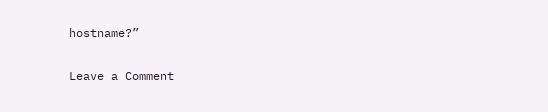hostname?”

Leave a Comment